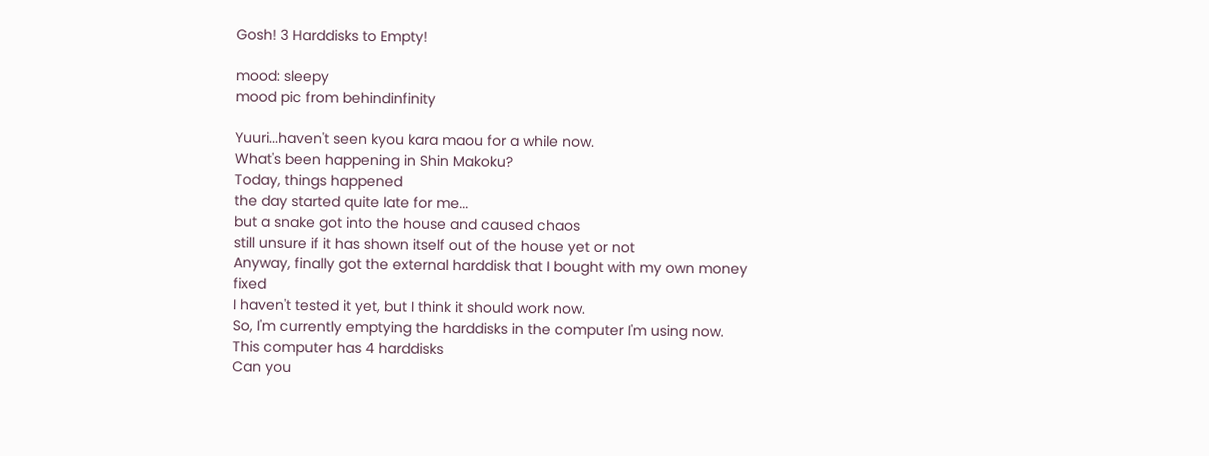Gosh! 3 Harddisks to Empty!

mood: sleepy
mood pic from behindinfinity

Yuuri...haven't seen kyou kara maou for a while now.
What's been happening in Shin Makoku?
Today, things happened
the day started quite late for me...
but a snake got into the house and caused chaos
still unsure if it has shown itself out of the house yet or not
Anyway, finally got the external harddisk that I bought with my own money fixed
I haven't tested it yet, but I think it should work now.
So, I'm currently emptying the harddisks in the computer I'm using now.
This computer has 4 harddisks
Can you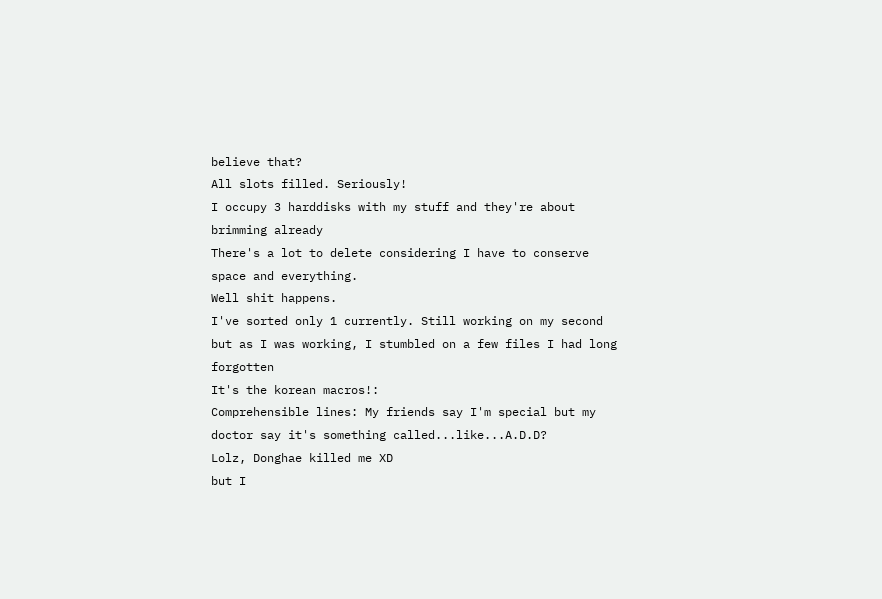believe that?
All slots filled. Seriously!
I occupy 3 harddisks with my stuff and they're about brimming already
There's a lot to delete considering I have to conserve space and everything.
Well shit happens.
I've sorted only 1 currently. Still working on my second
but as I was working, I stumbled on a few files I had long forgotten
It's the korean macros!:
Comprehensible lines: My friends say I'm special but my doctor say it's something called...like...A.D.D?
Lolz, Donghae killed me XD
but I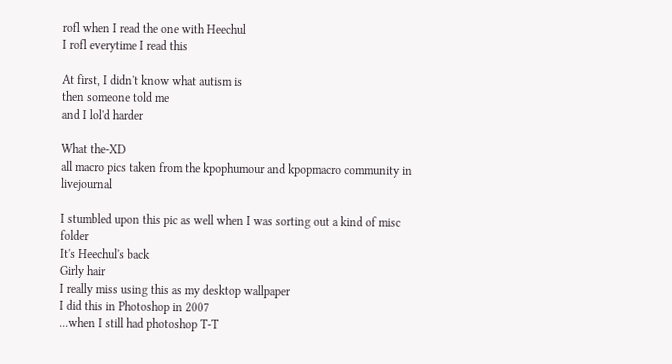rofl when I read the one with Heechul
I rofl everytime I read this

At first, I didn't know what autism is
then someone told me
and I lol'd harder

What the-XD
all macro pics taken from the kpophumour and kpopmacro community in livejournal

I stumbled upon this pic as well when I was sorting out a kind of misc folder
It's Heechul's back
Girly hair
I really miss using this as my desktop wallpaper
I did this in Photoshop in 2007
...when I still had photoshop T-T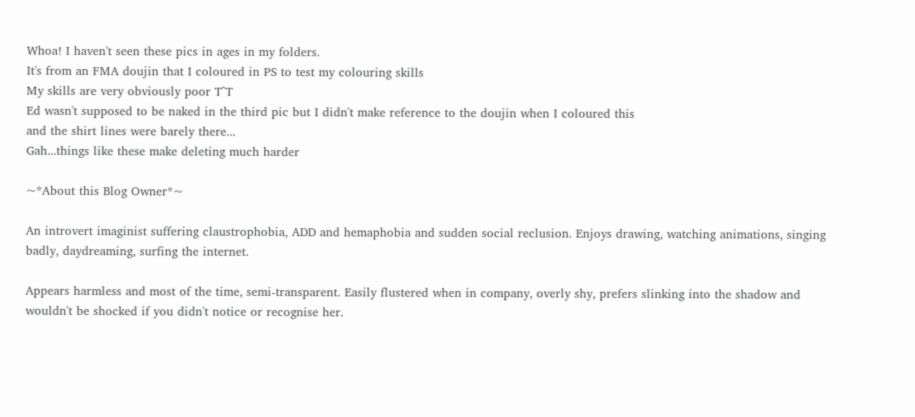Whoa! I haven't seen these pics in ages in my folders.
It's from an FMA doujin that I coloured in PS to test my colouring skills
My skills are very obviously poor T^T
Ed wasn't supposed to be naked in the third pic but I didn't make reference to the doujin when I coloured this
and the shirt lines were barely there...
Gah...things like these make deleting much harder

~*About this Blog Owner*~

An introvert imaginist suffering claustrophobia, ADD and hemaphobia and sudden social reclusion. Enjoys drawing, watching animations, singing badly, daydreaming, surfing the internet.

Appears harmless and most of the time, semi-transparent. Easily flustered when in company, overly shy, prefers slinking into the shadow and wouldn't be shocked if you didn't notice or recognise her.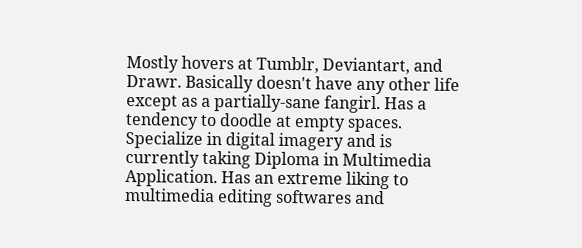Mostly hovers at Tumblr, Deviantart, and Drawr. Basically doesn't have any other life except as a partially-sane fangirl. Has a tendency to doodle at empty spaces.
Specialize in digital imagery and is currently taking Diploma in Multimedia Application. Has an extreme liking to multimedia editing softwares and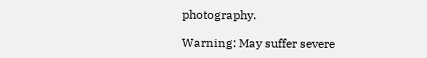photography.

Warning: May suffer severe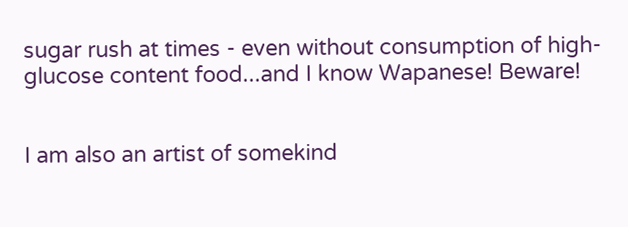sugar rush at times - even without consumption of high-glucose content food...and I know Wapanese! Beware!


I am also an artist of somekind